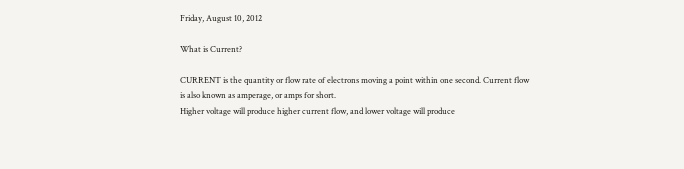Friday, August 10, 2012

What is Current?

CURRENT is the quantity or flow rate of electrons moving a point within one second. Current flow is also known as amperage, or amps for short.
Higher voltage will produce higher current flow, and lower voltage will produce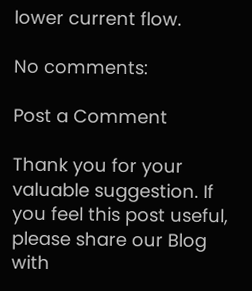lower current flow.

No comments:

Post a Comment

Thank you for your valuable suggestion. If you feel this post useful, please share our Blog with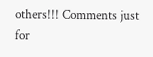others!!! Comments just for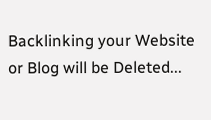Backlinking your Website or Blog will be Deleted...